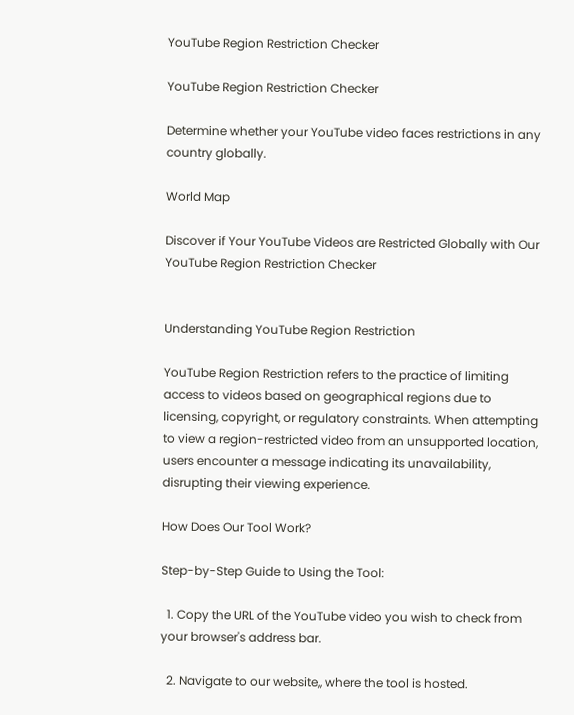YouTube Region Restriction Checker

YouTube Region Restriction Checker

Determine whether your YouTube video faces restrictions in any country globally.

World Map

Discover if Your YouTube Videos are Restricted Globally with Our YouTube Region Restriction Checker


Understanding YouTube Region Restriction

YouTube Region Restriction refers to the practice of limiting access to videos based on geographical regions due to licensing, copyright, or regulatory constraints. When attempting to view a region-restricted video from an unsupported location, users encounter a message indicating its unavailability, disrupting their viewing experience.

How Does Our Tool Work?

Step-by-Step Guide to Using the Tool:

  1. Copy the URL of the YouTube video you wish to check from your browser's address bar.

  2. Navigate to our website,, where the tool is hosted.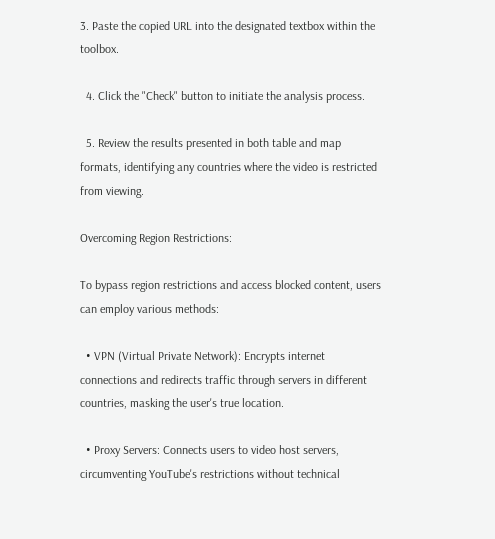3. Paste the copied URL into the designated textbox within the toolbox.

  4. Click the "Check" button to initiate the analysis process.

  5. Review the results presented in both table and map formats, identifying any countries where the video is restricted from viewing.

Overcoming Region Restrictions:

To bypass region restrictions and access blocked content, users can employ various methods:

  • VPN (Virtual Private Network): Encrypts internet connections and redirects traffic through servers in different countries, masking the user's true location.

  • Proxy Servers: Connects users to video host servers, circumventing YouTube's restrictions without technical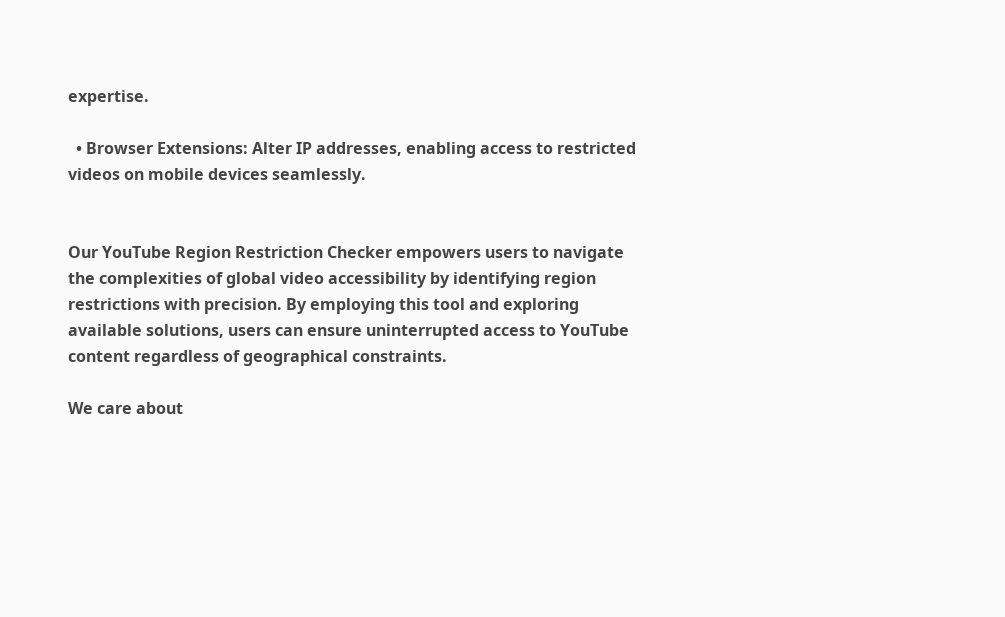expertise.

  • Browser Extensions: Alter IP addresses, enabling access to restricted videos on mobile devices seamlessly.


Our YouTube Region Restriction Checker empowers users to navigate the complexities of global video accessibility by identifying region restrictions with precision. By employing this tool and exploring available solutions, users can ensure uninterrupted access to YouTube content regardless of geographical constraints.

We care about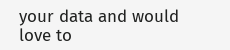your data and would love to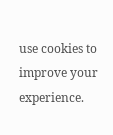use cookies to improve your experience.